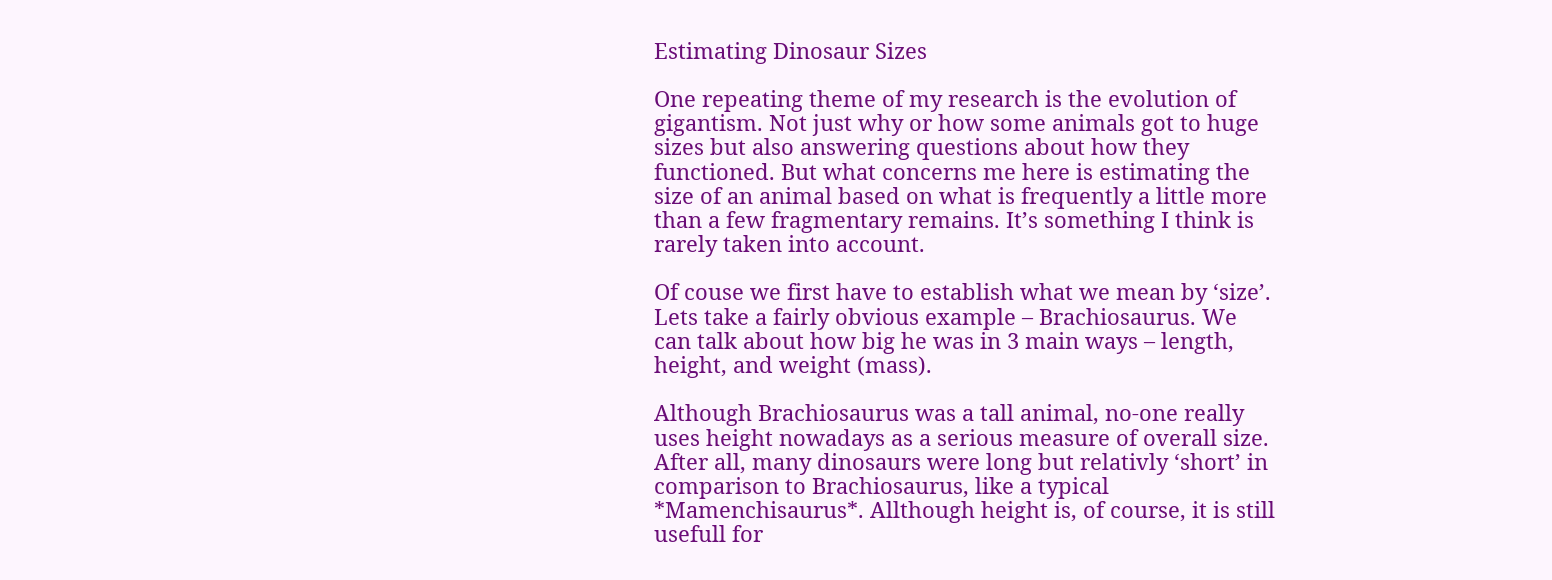Estimating Dinosaur Sizes

One repeating theme of my research is the evolution of gigantism. Not just why or how some animals got to huge sizes but also answering questions about how they functioned. But what concerns me here is estimating the size of an animal based on what is frequently a little more than a few fragmentary remains. It’s something I think is rarely taken into account.

Of couse we first have to establish what we mean by ‘size’. Lets take a fairly obvious example – Brachiosaurus. We can talk about how big he was in 3 main ways – length, height, and weight (mass).

Although Brachiosaurus was a tall animal, no-one really uses height nowadays as a serious measure of overall size. After all, many dinosaurs were long but relativly ‘short’ in comparison to Brachiosaurus, like a typical *Mamenchisaurus*. Allthough height is, of course, it is still usefull for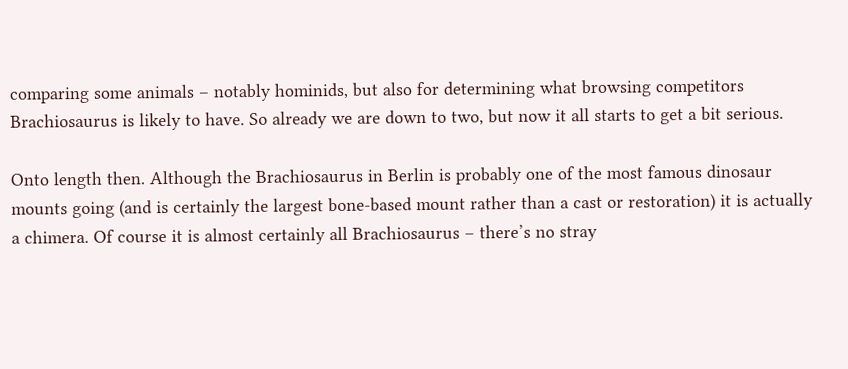comparing some animals – notably hominids, but also for determining what browsing competitors Brachiosaurus is likely to have. So already we are down to two, but now it all starts to get a bit serious.

Onto length then. Although the Brachiosaurus in Berlin is probably one of the most famous dinosaur mounts going (and is certainly the largest bone-based mount rather than a cast or restoration) it is actually a chimera. Of course it is almost certainly all Brachiosaurus – there’s no stray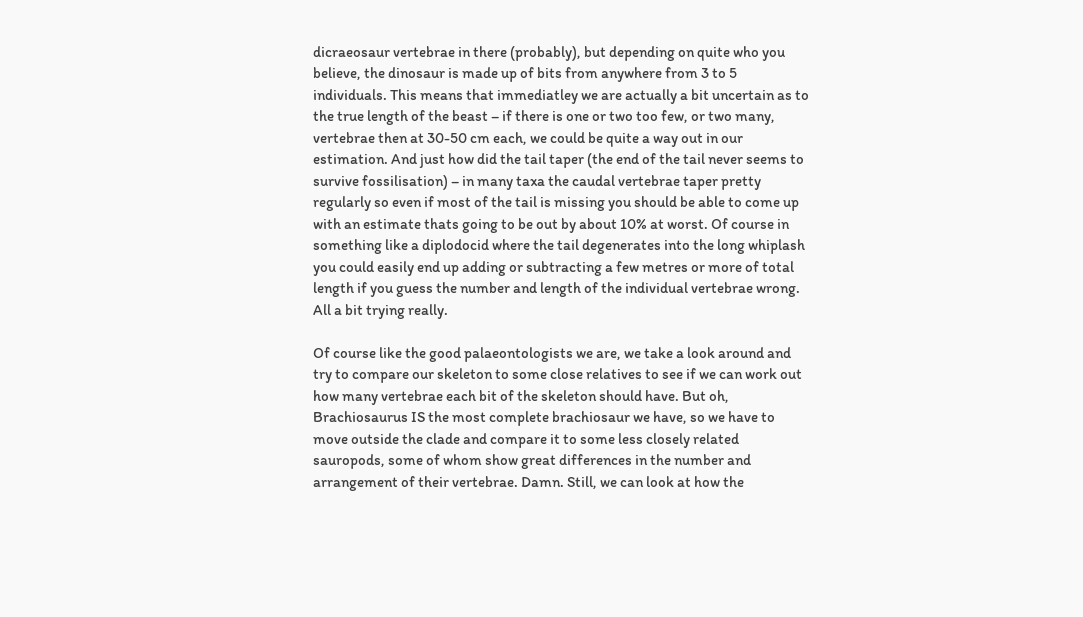dicraeosaur vertebrae in there (probably), but depending on quite who you believe, the dinosaur is made up of bits from anywhere from 3 to 5 individuals. This means that immediatley we are actually a bit uncertain as to the true length of the beast – if there is one or two too few, or two many, vertebrae then at 30-50 cm each, we could be quite a way out in our estimation. And just how did the tail taper (the end of the tail never seems to survive fossilisation) – in many taxa the caudal vertebrae taper pretty regularly so even if most of the tail is missing you should be able to come up with an estimate thats going to be out by about 10% at worst. Of course in something like a diplodocid where the tail degenerates into the long whiplash you could easily end up adding or subtracting a few metres or more of total length if you guess the number and length of the individual vertebrae wrong. All a bit trying really.

Of course like the good palaeontologists we are, we take a look around and try to compare our skeleton to some close relatives to see if we can work out how many vertebrae each bit of the skeleton should have. But oh, Brachiosaurus IS the most complete brachiosaur we have, so we have to move outside the clade and compare it to some less closely related sauropods, some of whom show great differences in the number and arrangement of their vertebrae. Damn. Still, we can look at how the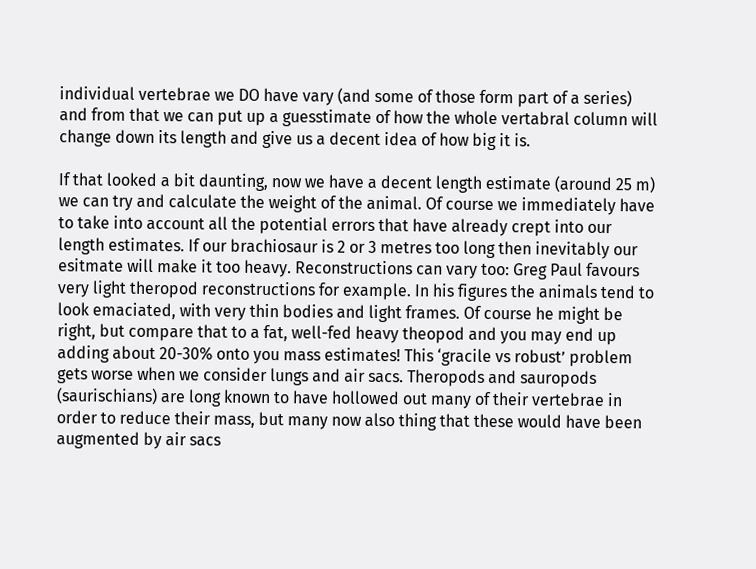individual vertebrae we DO have vary (and some of those form part of a series) and from that we can put up a guesstimate of how the whole vertabral column will change down its length and give us a decent idea of how big it is.

If that looked a bit daunting, now we have a decent length estimate (around 25 m) we can try and calculate the weight of the animal. Of course we immediately have to take into account all the potential errors that have already crept into our length estimates. If our brachiosaur is 2 or 3 metres too long then inevitably our esitmate will make it too heavy. Reconstructions can vary too: Greg Paul favours very light theropod reconstructions for example. In his figures the animals tend to look emaciated, with very thin bodies and light frames. Of course he might be right, but compare that to a fat, well-fed heavy theopod and you may end up adding about 20-30% onto you mass estimates! This ‘gracile vs robust’ problem gets worse when we consider lungs and air sacs. Theropods and sauropods (saurischians) are long known to have hollowed out many of their vertebrae in order to reduce their mass, but many now also thing that these would have been augmented by air sacs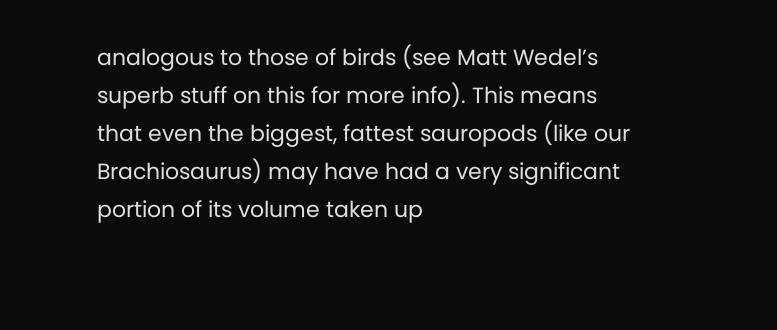analogous to those of birds (see Matt Wedel’s superb stuff on this for more info). This means that even the biggest, fattest sauropods (like our Brachiosaurus) may have had a very significant portion of its volume taken up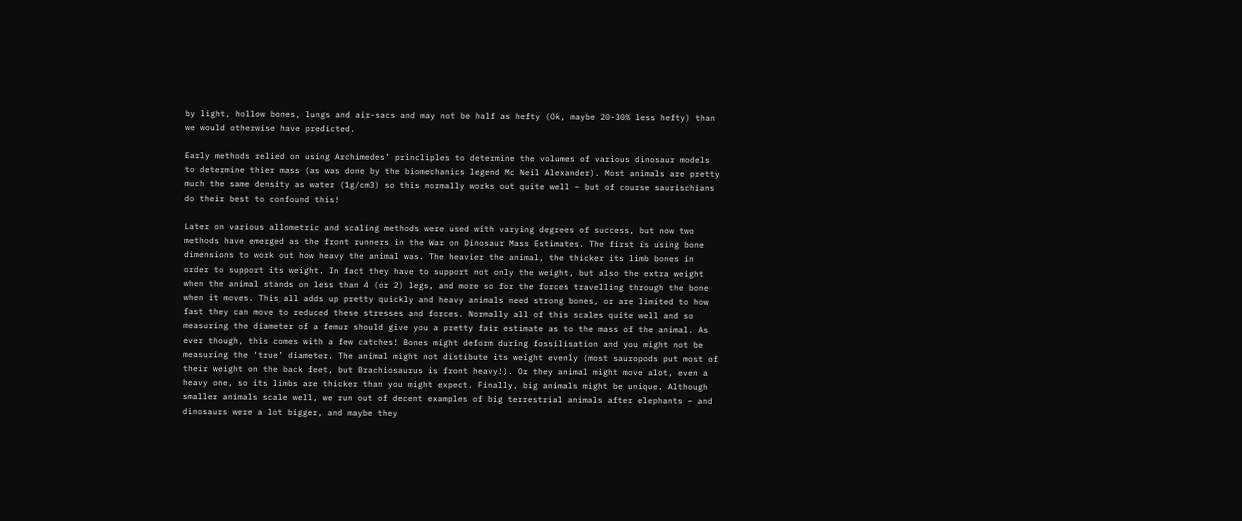by light, hollow bones, lungs and air-sacs and may not be half as hefty (Ok, maybe 20-30% less hefty) than we would otherwise have predicted.

Early methods relied on using Archimedes’ princliples to determine the volumes of various dinosaur models to determine thier mass (as was done by the biomechanics legend Mc Neil Alexander). Most animals are pretty much the same density as water (1g/cm3) so this normally works out quite well – but of course saurischians do their best to confound this!

Later on various allometric and scaling methods were used with varying degrees of success, but now two methods have emerged as the front runners in the War on Dinosaur Mass Estimates. The first is using bone dimensions to work out how heavy the animal was. The heavier the animal, the thicker its limb bones in order to support its weight. In fact they have to support not only the weight, but also the extra weight when the animal stands on less than 4 (or 2) legs, and more so for the forces travelling through the bone when it moves. This all adds up pretty quickly and heavy animals need strong bones, or are limited to how fast they can move to reduced these stresses and forces. Normally all of this scales quite well and so measuring the diameter of a femur should give you a pretty fair estimate as to the mass of the animal. As ever though, this comes with a few catches! Bones might deform during fossilisation and you might not be measuring the ‘true’ diameter. The animal might not distibute its weight evenly (most sauropods put most of their weight on the back feet, but Brachiosaurus is front heavy!). Or they animal might move alot, even a heavy one, so its limbs are thicker than you might expect. Finally, big animals might be unique. Although smaller animals scale well, we run out of decent examples of big terrestrial animals after elephants – and dinosaurs were a lot bigger, and maybe they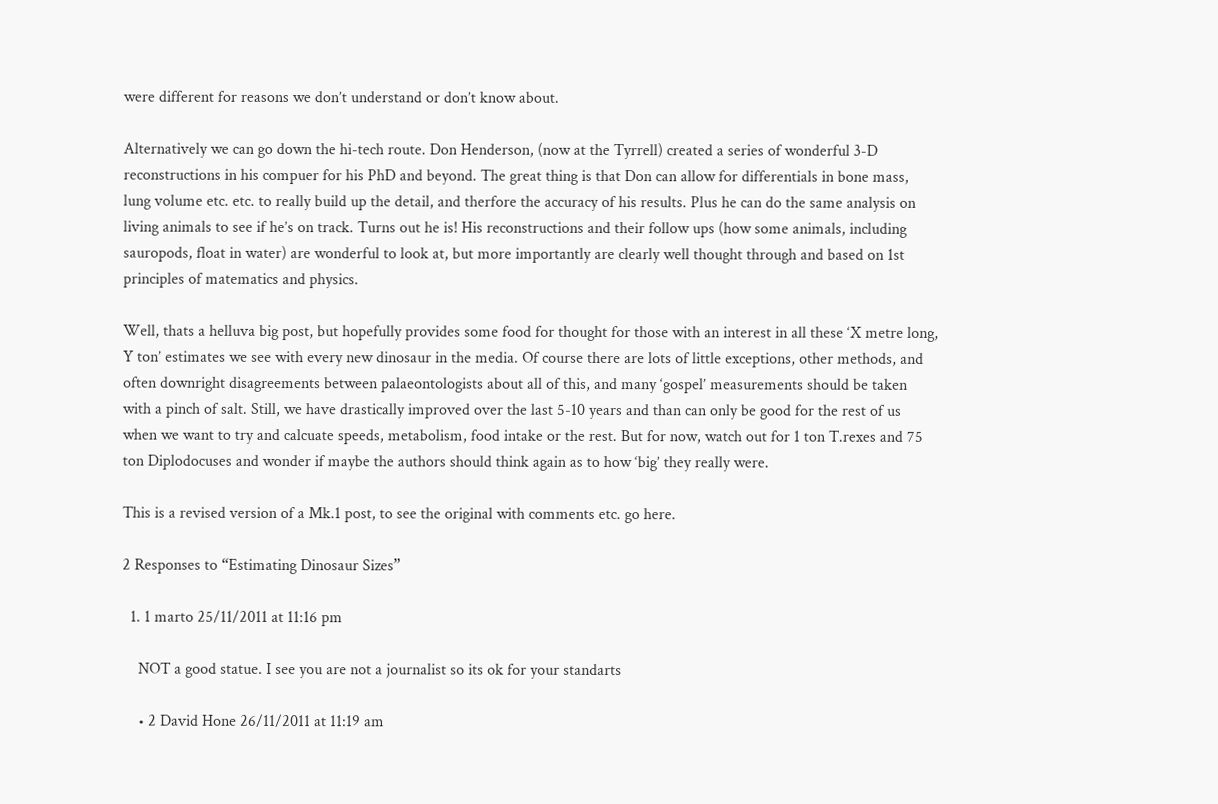were different for reasons we don’t understand or don’t know about.

Alternatively we can go down the hi-tech route. Don Henderson, (now at the Tyrrell) created a series of wonderful 3-D reconstructions in his compuer for his PhD and beyond. The great thing is that Don can allow for differentials in bone mass, lung volume etc. etc. to really build up the detail, and therfore the accuracy of his results. Plus he can do the same analysis on living animals to see if he’s on track. Turns out he is! His reconstructions and their follow ups (how some animals, including sauropods, float in water) are wonderful to look at, but more importantly are clearly well thought through and based on 1st principles of matematics and physics.

Well, thats a helluva big post, but hopefully provides some food for thought for those with an interest in all these ‘X metre long, Y ton’ estimates we see with every new dinosaur in the media. Of course there are lots of little exceptions, other methods, and often downright disagreements between palaeontologists about all of this, and many ‘gospel’ measurements should be taken with a pinch of salt. Still, we have drastically improved over the last 5-10 years and than can only be good for the rest of us when we want to try and calcuate speeds, metabolism, food intake or the rest. But for now, watch out for 1 ton T.rexes and 75 ton Diplodocuses and wonder if maybe the authors should think again as to how ‘big’ they really were.

This is a revised version of a Mk.1 post, to see the original with comments etc. go here.

2 Responses to “Estimating Dinosaur Sizes”

  1. 1 marto 25/11/2011 at 11:16 pm

    NOT a good statue. I see you are not a journalist so its ok for your standarts

    • 2 David Hone 26/11/2011 at 11:19 am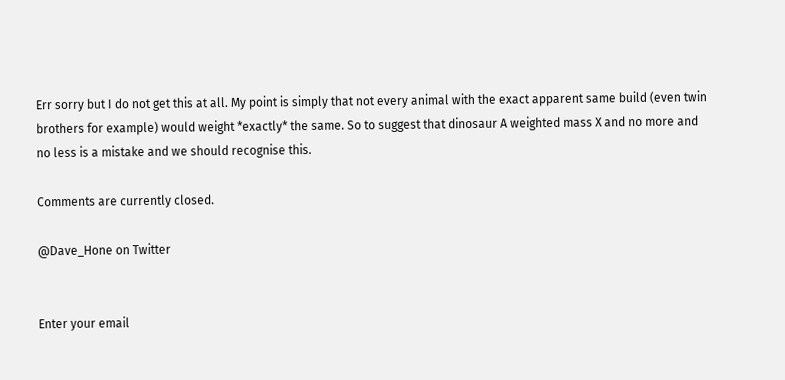Err sorry but I do not get this at all. My point is simply that not every animal with the exact apparent same build (even twin brothers for example) would weight *exactly* the same. So to suggest that dinosaur A weighted mass X and no more and no less is a mistake and we should recognise this.

Comments are currently closed.

@Dave_Hone on Twitter


Enter your email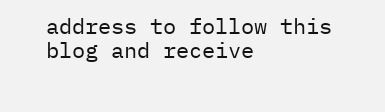address to follow this blog and receive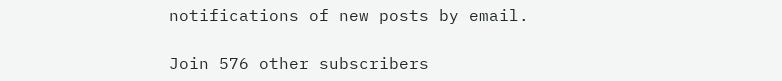notifications of new posts by email.

Join 576 other subscribers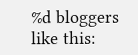%d bloggers like this: